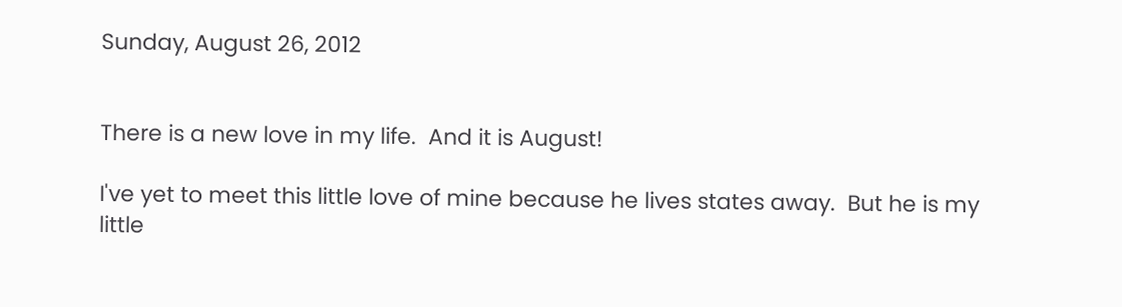Sunday, August 26, 2012


There is a new love in my life.  And it is August!

I've yet to meet this little love of mine because he lives states away.  But he is my little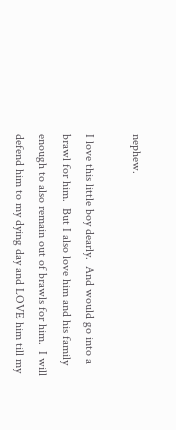nephew.

I love this little boy dearly.  And would go into a brawl for him.  But I also love him and his family enough to also remain out of brawls for him.  I will defend him to my dying day and LOVE him till my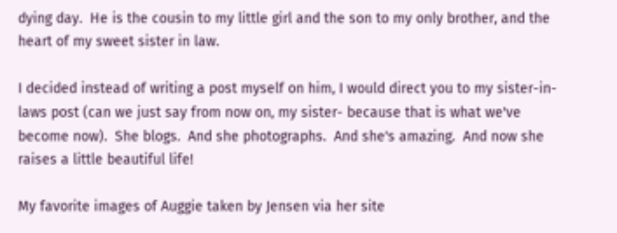dying day.  He is the cousin to my little girl and the son to my only brother, and the heart of my sweet sister in law.

I decided instead of writing a post myself on him, I would direct you to my sister-in-laws post (can we just say from now on, my sister- because that is what we've become now).  She blogs.  And she photographs.  And she's amazing.  And now she raises a little beautiful life!

My favorite images of Auggie taken by Jensen via her site